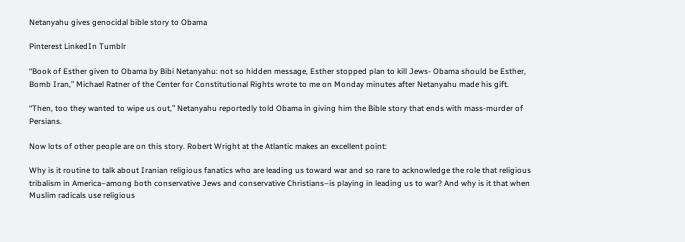Netanyahu gives genocidal bible story to Obama

Pinterest LinkedIn Tumblr

“Book of Esther given to Obama by Bibi Netanyahu: not so hidden message, Esther stopped plan to kill Jews- Obama should be Esther, Bomb Iran,” Michael Ratner of the Center for Constitutional Rights wrote to me on Monday minutes after Netanyahu made his gift.

“Then, too they wanted to wipe us out,” Netanyahu reportedly told Obama in giving him the Bible story that ends with mass-murder of Persians.

Now lots of other people are on this story. Robert Wright at the Atlantic makes an excellent point:

Why is it routine to talk about Iranian religious fanatics who are leading us toward war and so rare to acknowledge the role that religious tribalism in America–among both conservative Jews and conservative Christians–is playing in leading us to war? And why is it that when Muslim radicals use religious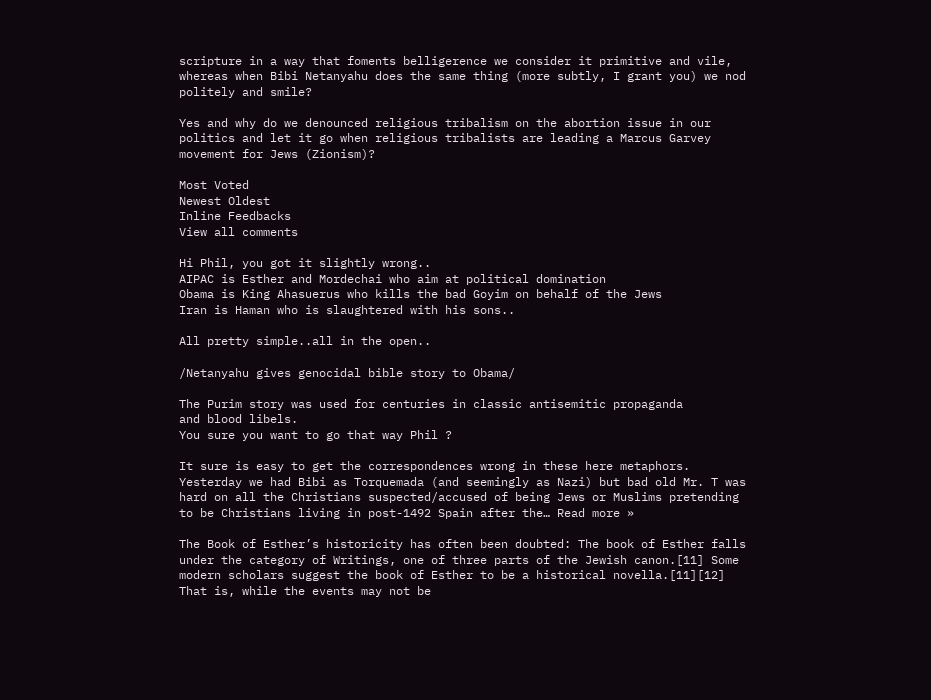scripture in a way that foments belligerence we consider it primitive and vile, whereas when Bibi Netanyahu does the same thing (more subtly, I grant you) we nod politely and smile?

Yes and why do we denounced religious tribalism on the abortion issue in our politics and let it go when religious tribalists are leading a Marcus Garvey movement for Jews (Zionism)?

Most Voted
Newest Oldest
Inline Feedbacks
View all comments

Hi Phil, you got it slightly wrong..
AIPAC is Esther and Mordechai who aim at political domination
Obama is King Ahasuerus who kills the bad Goyim on behalf of the Jews
Iran is Haman who is slaughtered with his sons..

All pretty simple..all in the open..

/Netanyahu gives genocidal bible story to Obama/

The Purim story was used for centuries in classic antisemitic propaganda
and blood libels.
You sure you want to go that way Phil ?

It sure is easy to get the correspondences wrong in these here metaphors. Yesterday we had Bibi as Torquemada (and seemingly as Nazi) but bad old Mr. T was hard on all the Christians suspected/accused of being Jews or Muslims pretending to be Christians living in post-1492 Spain after the… Read more »

The Book of Esther’s historicity has often been doubted: The book of Esther falls under the category of Writings, one of three parts of the Jewish canon.[11] Some modern scholars suggest the book of Esther to be a historical novella.[11][12] That is, while the events may not be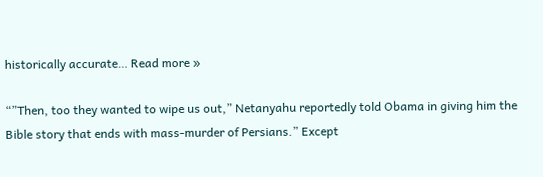historically accurate… Read more »

“”Then, too they wanted to wipe us out,” Netanyahu reportedly told Obama in giving him the Bible story that ends with mass-murder of Persians.” Except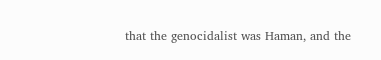that the genocidalist was Haman, and the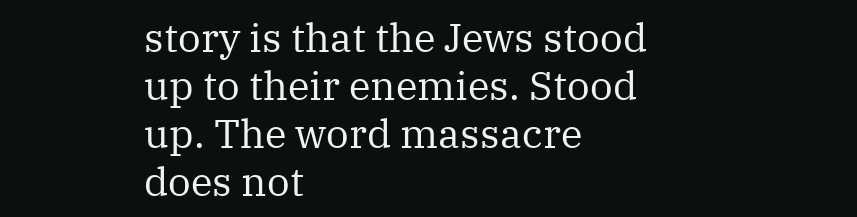story is that the Jews stood up to their enemies. Stood up. The word massacre does not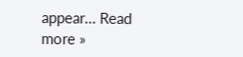appear… Read more »